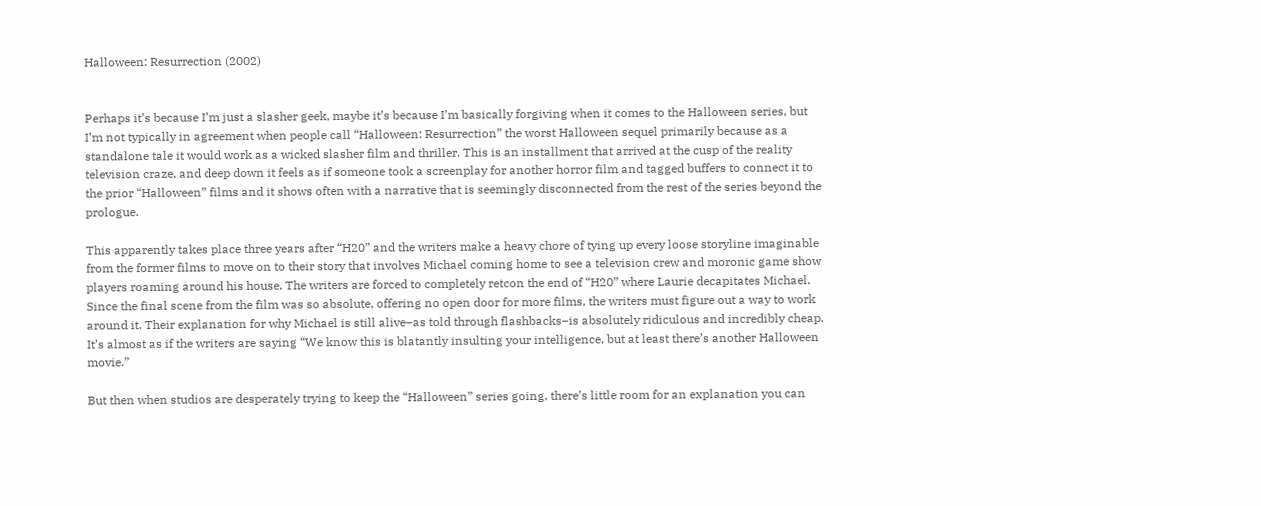Halloween: Resurrection (2002)


Perhaps it’s because I’m just a slasher geek, maybe it’s because I’m basically forgiving when it comes to the Halloween series, but I’m not typically in agreement when people call “Halloween: Resurrection” the worst Halloween sequel primarily because as a standalone tale it would work as a wicked slasher film and thriller. This is an installment that arrived at the cusp of the reality television craze, and deep down it feels as if someone took a screenplay for another horror film and tagged buffers to connect it to the prior “Halloween” films and it shows often with a narrative that is seemingly disconnected from the rest of the series beyond the prologue.

This apparently takes place three years after “H20” and the writers make a heavy chore of tying up every loose storyline imaginable from the former films to move on to their story that involves Michael coming home to see a television crew and moronic game show players roaming around his house. The writers are forced to completely retcon the end of “H20” where Laurie decapitates Michael. Since the final scene from the film was so absolute, offering no open door for more films, the writers must figure out a way to work around it. Their explanation for why Michael is still alive–as told through flashbacks–is absolutely ridiculous and incredibly cheap. It’s almost as if the writers are saying “We know this is blatantly insulting your intelligence, but at least there’s another Halloween movie.”

But then when studios are desperately trying to keep the “Halloween” series going, there’s little room for an explanation you can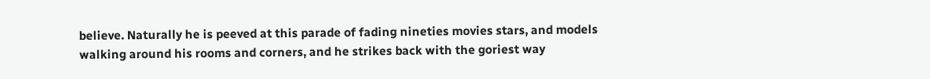believe. Naturally he is peeved at this parade of fading nineties movies stars, and models walking around his rooms and corners, and he strikes back with the goriest way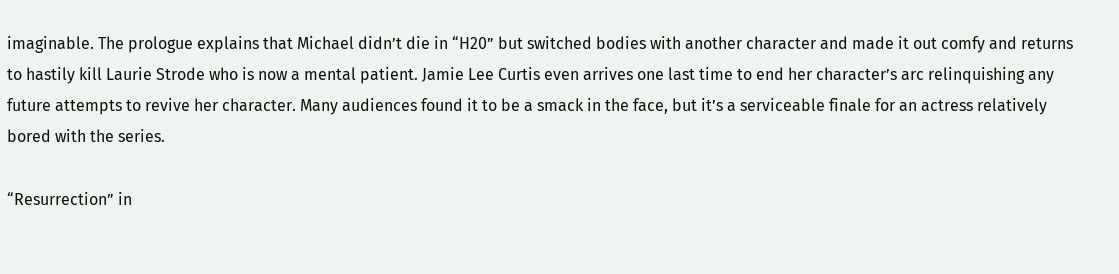imaginable. The prologue explains that Michael didn’t die in “H20” but switched bodies with another character and made it out comfy and returns to hastily kill Laurie Strode who is now a mental patient. Jamie Lee Curtis even arrives one last time to end her character’s arc relinquishing any future attempts to revive her character. Many audiences found it to be a smack in the face, but it’s a serviceable finale for an actress relatively bored with the series.

“Resurrection” in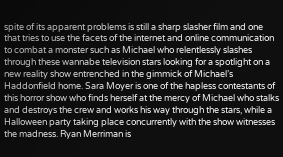spite of its apparent problems is still a sharp slasher film and one that tries to use the facets of the internet and online communication to combat a monster such as Michael who relentlessly slashes through these wannabe television stars looking for a spotlight on a new reality show entrenched in the gimmick of Michael’s Haddonfield home. Sara Moyer is one of the hapless contestants of this horror show who finds herself at the mercy of Michael who stalks and destroys the crew and works his way through the stars, while a Halloween party taking place concurrently with the show witnesses the madness. Ryan Merriman is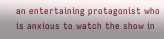an entertaining protagonist who is anxious to watch the show in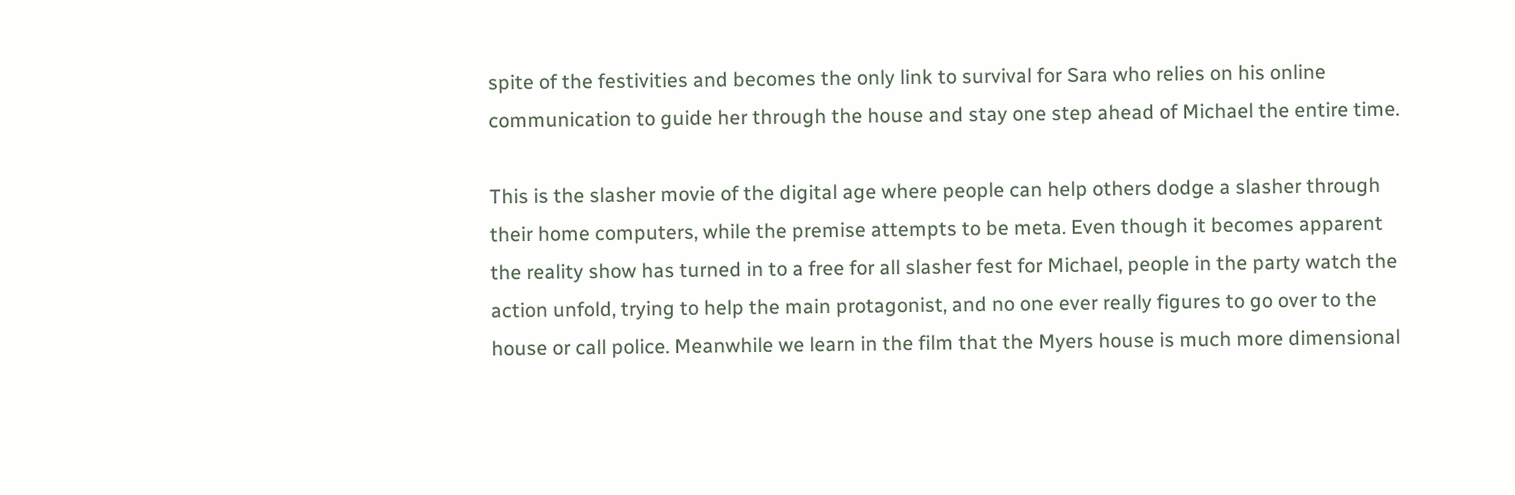spite of the festivities and becomes the only link to survival for Sara who relies on his online communication to guide her through the house and stay one step ahead of Michael the entire time.

This is the slasher movie of the digital age where people can help others dodge a slasher through their home computers, while the premise attempts to be meta. Even though it becomes apparent the reality show has turned in to a free for all slasher fest for Michael, people in the party watch the action unfold, trying to help the main protagonist, and no one ever really figures to go over to the house or call police. Meanwhile we learn in the film that the Myers house is much more dimensional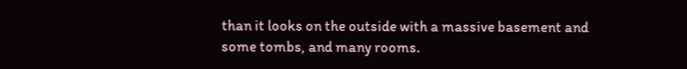than it looks on the outside with a massive basement and some tombs, and many rooms.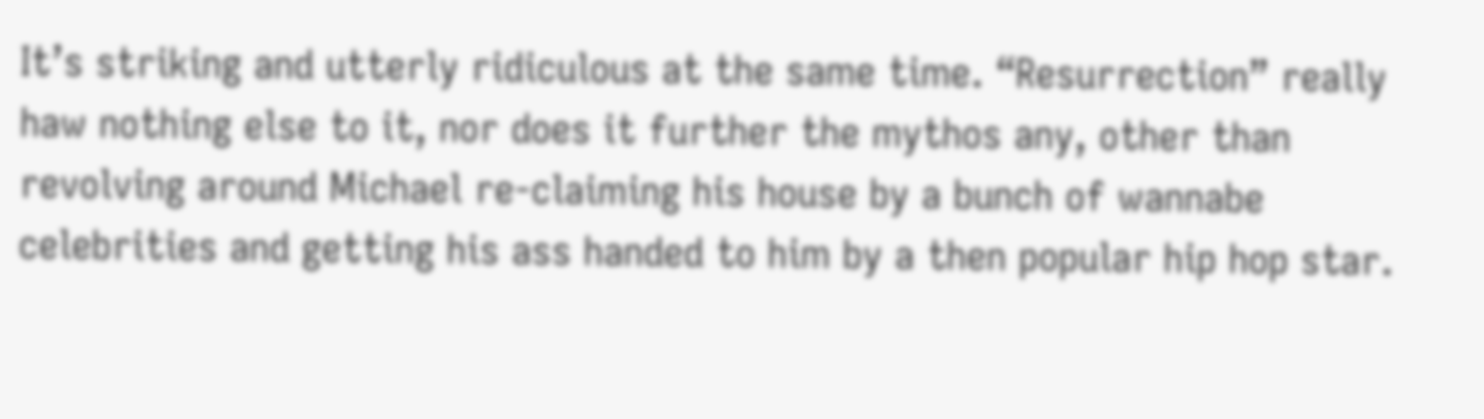It’s striking and utterly ridiculous at the same time. “Resurrection” really haw nothing else to it, nor does it further the mythos any, other than revolving around Michael re-claiming his house by a bunch of wannabe celebrities and getting his ass handed to him by a then popular hip hop star.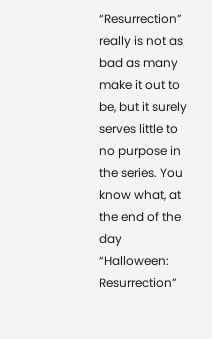“Resurrection” really is not as bad as many make it out to be, but it surely serves little to no purpose in the series. You know what, at the end of the day “Halloween: Resurrection”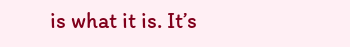is what it is. It’s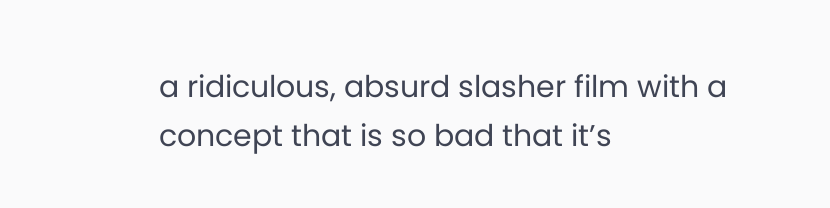a ridiculous, absurd slasher film with a concept that is so bad that it’s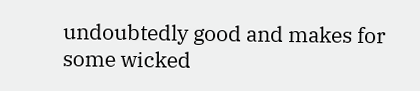undoubtedly good and makes for some wicked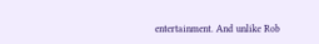entertainment. And unlike Rob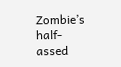Zombie’s half-assed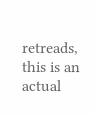retreads, this is an actual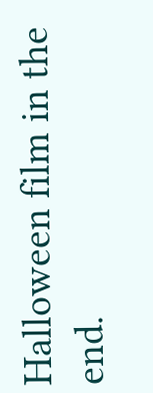Halloween film in the end.